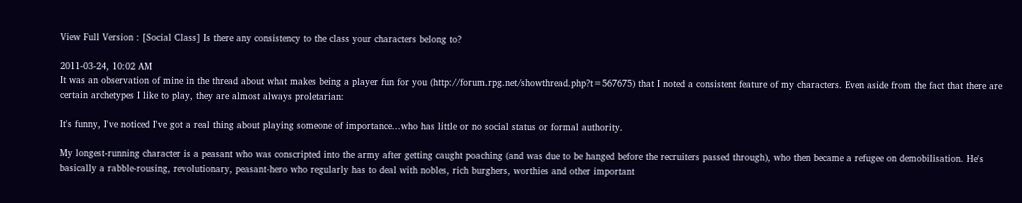View Full Version : [Social Class] Is there any consistency to the class your characters belong to?

2011-03-24, 10:02 AM
It was an observation of mine in the thread about what makes being a player fun for you (http://forum.rpg.net/showthread.php?t=567675) that I noted a consistent feature of my characters. Even aside from the fact that there are certain archetypes I like to play, they are almost always proletarian:

It's funny, I've noticed I've got a real thing about playing someone of importance...who has little or no social status or formal authority.

My longest-running character is a peasant who was conscripted into the army after getting caught poaching (and was due to be hanged before the recruiters passed through), who then became a refugee on demobilisation. He's basically a rabble-rousing, revolutionary, peasant-hero who regularly has to deal with nobles, rich burghers, worthies and other important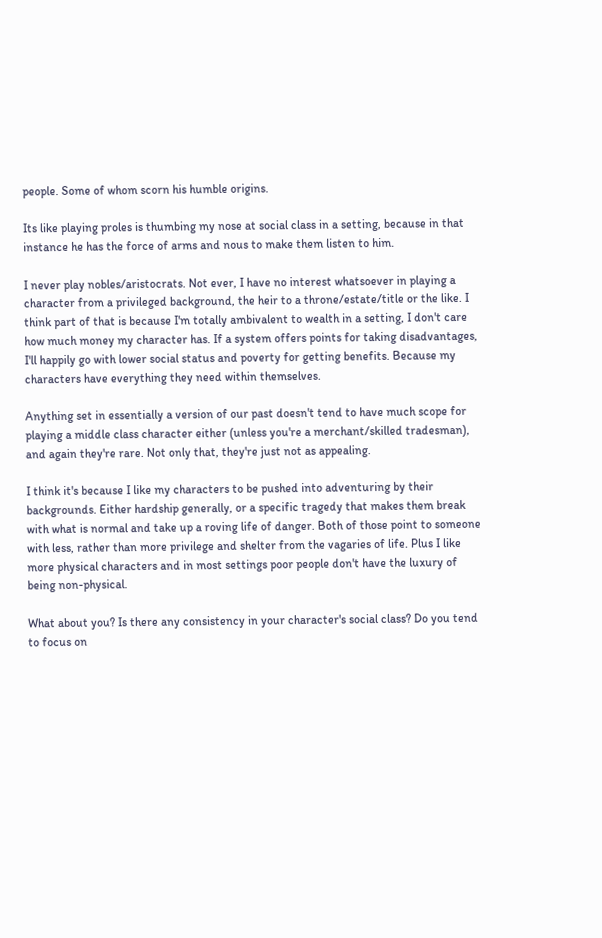people. Some of whom scorn his humble origins.

Its like playing proles is thumbing my nose at social class in a setting, because in that instance he has the force of arms and nous to make them listen to him.

I never play nobles/aristocrats. Not ever, I have no interest whatsoever in playing a character from a privileged background, the heir to a throne/estate/title or the like. I think part of that is because I'm totally ambivalent to wealth in a setting, I don't care how much money my character has. If a system offers points for taking disadvantages, I'll happily go with lower social status and poverty for getting benefits. Because my characters have everything they need within themselves.

Anything set in essentially a version of our past doesn't tend to have much scope for playing a middle class character either (unless you're a merchant/skilled tradesman), and again they're rare. Not only that, they're just not as appealing.

I think it's because I like my characters to be pushed into adventuring by their backgrounds. Either hardship generally, or a specific tragedy that makes them break with what is normal and take up a roving life of danger. Both of those point to someone with less, rather than more privilege and shelter from the vagaries of life. Plus I like more physical characters and in most settings poor people don't have the luxury of being non-physical.

What about you? Is there any consistency in your character's social class? Do you tend to focus on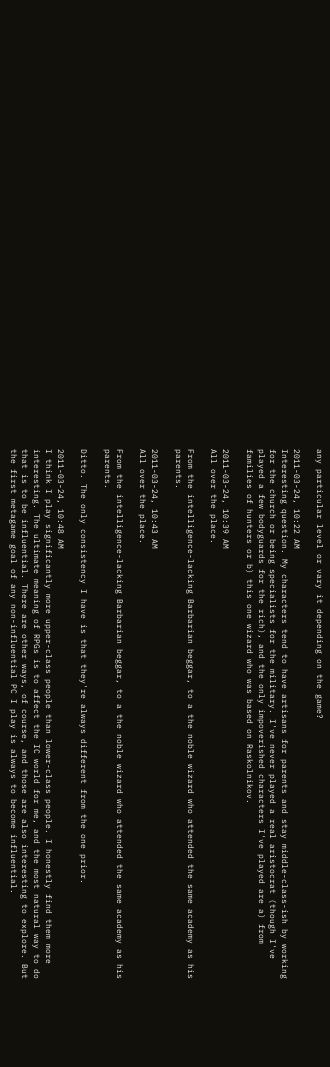any particular level or vary it depending on the game?

2011-03-24, 10:22 AM
Interesting question. My characters tend to have artisans for parents and stay middle-class-ish by working for the church or being specialists for the military. I've never played a real aristocrat (though I've played a few bodyguards for the rich), and the only impoverished characters I've played are a) from families of hunters or b) this one wizard who was based on Raskolnikov.

2011-03-24, 10:39 AM
All over the place.

From the intelligence-lacking Barbarian beggar, to a the noble wizard who attended the same academy as his parents.

2011-03-24, 10:43 AM
All over the place.

From the intelligence-lacking Barbarian beggar, to a the noble wizard who attended the same academy as his parents.

Ditto. The only consistency I have is that they're always different from the one prior.

2011-03-24, 10:48 AM
I think I play significantly more upper-class people than lower-class people. I honestly find them more interesting. The ultimate meaning of RPGs is to affect the IC world for me, and the most natural way to do that is to be influential. There are other ways, of course, and those are also interesting to explore. But the first metagame goal of any non-influential PC I play is always to become influential.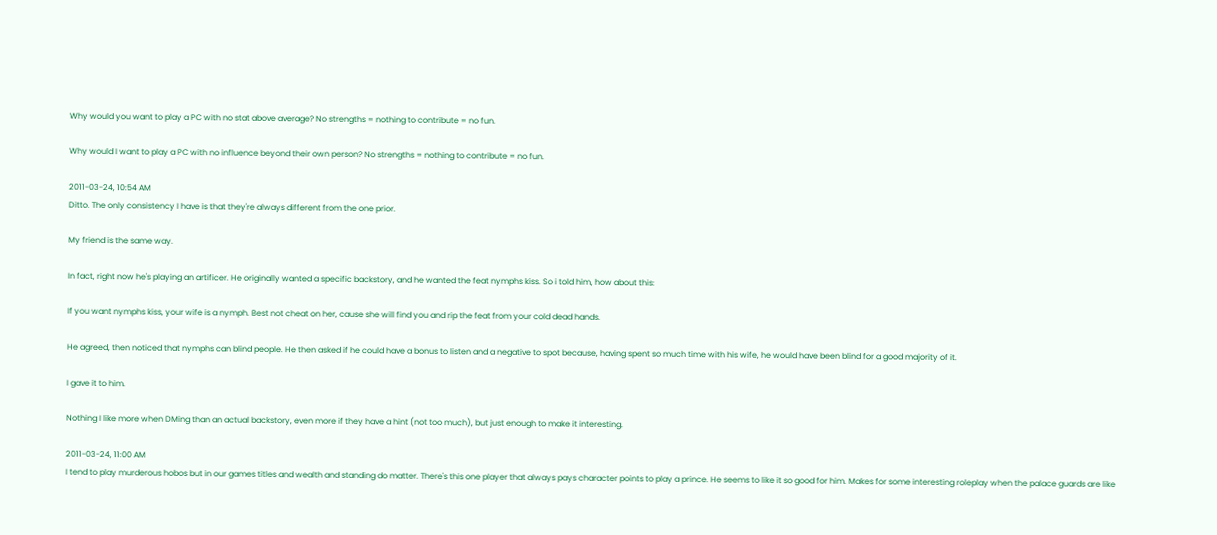Why would you want to play a PC with no stat above average? No strengths = nothing to contribute = no fun.

Why would I want to play a PC with no influence beyond their own person? No strengths = nothing to contribute = no fun.

2011-03-24, 10:54 AM
Ditto. The only consistency I have is that they're always different from the one prior.

My friend is the same way.

In fact, right now he's playing an artificer. He originally wanted a specific backstory, and he wanted the feat nymphs kiss. So i told him, how about this:

If you want nymphs kiss, your wife is a nymph. Best not cheat on her, cause she will find you and rip the feat from your cold dead hands.

He agreed, then noticed that nymphs can blind people. He then asked if he could have a bonus to listen and a negative to spot because, having spent so much time with his wife, he would have been blind for a good majority of it.

I gave it to him.

Nothing I like more when DMing than an actual backstory, even more if they have a hint (not too much), but just enough to make it interesting.

2011-03-24, 11:00 AM
I tend to play murderous hobos but in our games titles and wealth and standing do matter. There's this one player that always pays character points to play a prince. He seems to like it so good for him. Makes for some interesting roleplay when the palace guards are like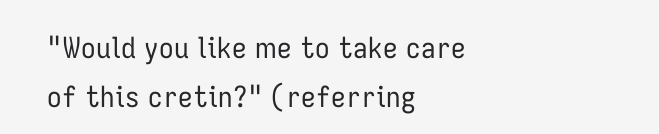"Would you like me to take care of this cretin?" (referring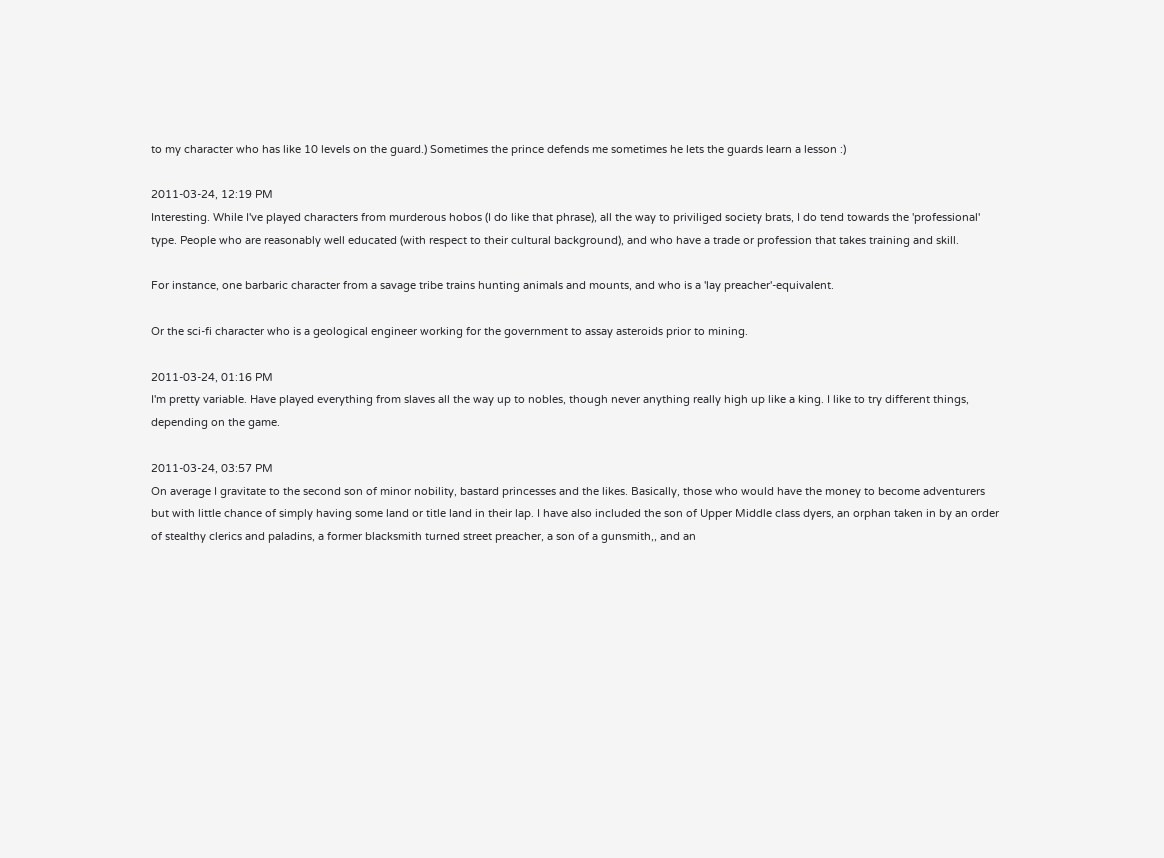to my character who has like 10 levels on the guard.) Sometimes the prince defends me sometimes he lets the guards learn a lesson :)

2011-03-24, 12:19 PM
Interesting. While I've played characters from murderous hobos (I do like that phrase), all the way to priviliged society brats, I do tend towards the 'professional' type. People who are reasonably well educated (with respect to their cultural background), and who have a trade or profession that takes training and skill.

For instance, one barbaric character from a savage tribe trains hunting animals and mounts, and who is a 'lay preacher'-equivalent.

Or the sci-fi character who is a geological engineer working for the government to assay asteroids prior to mining.

2011-03-24, 01:16 PM
I'm pretty variable. Have played everything from slaves all the way up to nobles, though never anything really high up like a king. I like to try different things, depending on the game.

2011-03-24, 03:57 PM
On average I gravitate to the second son of minor nobility, bastard princesses and the likes. Basically, those who would have the money to become adventurers but with little chance of simply having some land or title land in their lap. I have also included the son of Upper Middle class dyers, an orphan taken in by an order of stealthy clerics and paladins, a former blacksmith turned street preacher, a son of a gunsmith,, and an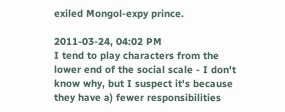exiled Mongol-expy prince.

2011-03-24, 04:02 PM
I tend to play characters from the lower end of the social scale - I don't know why, but I suspect it's because they have a) fewer responsibilities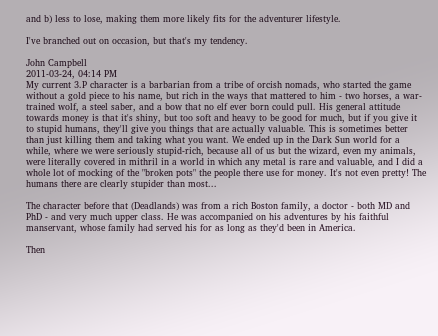and b) less to lose, making them more likely fits for the adventurer lifestyle.

I've branched out on occasion, but that's my tendency.

John Campbell
2011-03-24, 04:14 PM
My current 3.P character is a barbarian from a tribe of orcish nomads, who started the game without a gold piece to his name, but rich in the ways that mattered to him - two horses, a war-trained wolf, a steel saber, and a bow that no elf ever born could pull. His general attitude towards money is that it's shiny, but too soft and heavy to be good for much, but if you give it to stupid humans, they'll give you things that are actually valuable. This is sometimes better than just killing them and taking what you want. We ended up in the Dark Sun world for a while, where we were seriously stupid-rich, because all of us but the wizard, even my animals, were literally covered in mithril in a world in which any metal is rare and valuable, and I did a whole lot of mocking of the "broken pots" the people there use for money. It's not even pretty! The humans there are clearly stupider than most...

The character before that (Deadlands) was from a rich Boston family, a doctor - both MD and PhD - and very much upper class. He was accompanied on his adventures by his faithful manservant, whose family had served his for as long as they'd been in America.

Then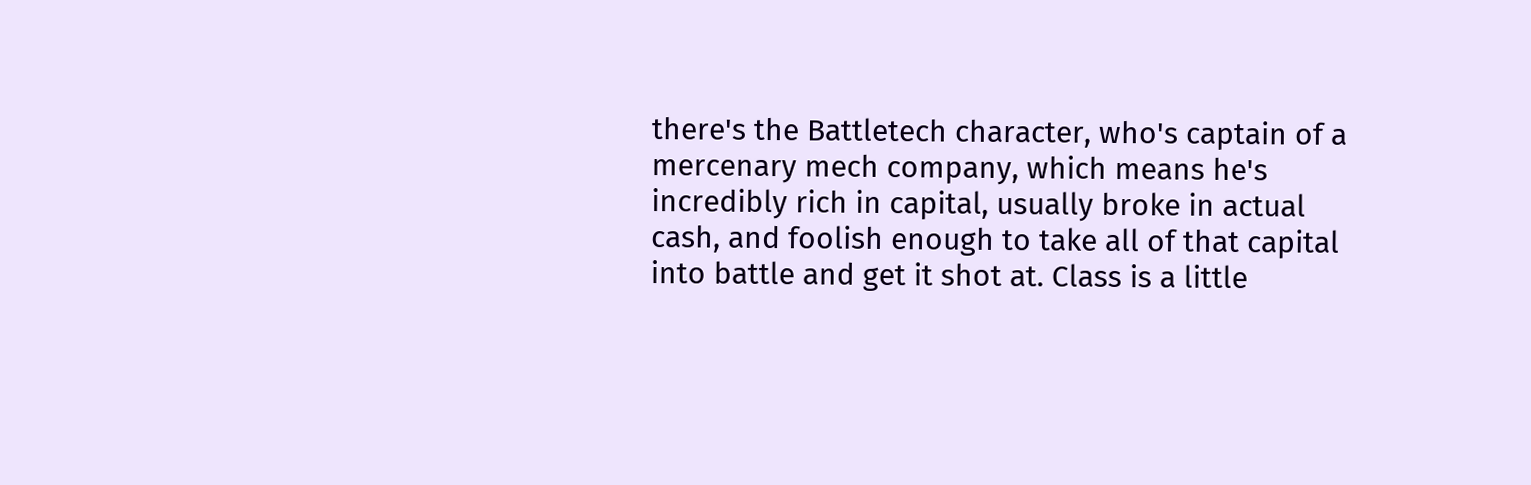there's the Battletech character, who's captain of a mercenary mech company, which means he's incredibly rich in capital, usually broke in actual cash, and foolish enough to take all of that capital into battle and get it shot at. Class is a little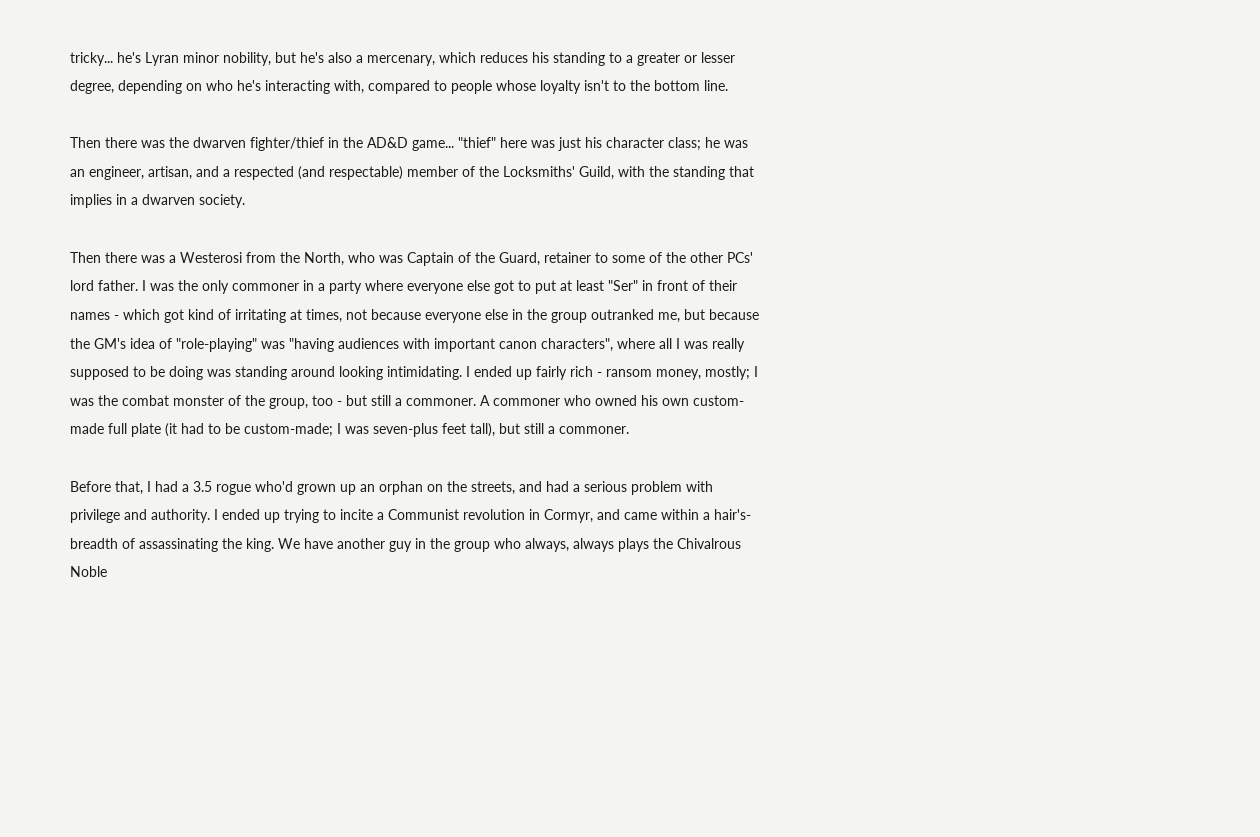tricky... he's Lyran minor nobility, but he's also a mercenary, which reduces his standing to a greater or lesser degree, depending on who he's interacting with, compared to people whose loyalty isn't to the bottom line.

Then there was the dwarven fighter/thief in the AD&D game... "thief" here was just his character class; he was an engineer, artisan, and a respected (and respectable) member of the Locksmiths' Guild, with the standing that implies in a dwarven society.

Then there was a Westerosi from the North, who was Captain of the Guard, retainer to some of the other PCs' lord father. I was the only commoner in a party where everyone else got to put at least "Ser" in front of their names - which got kind of irritating at times, not because everyone else in the group outranked me, but because the GM's idea of "role-playing" was "having audiences with important canon characters", where all I was really supposed to be doing was standing around looking intimidating. I ended up fairly rich - ransom money, mostly; I was the combat monster of the group, too - but still a commoner. A commoner who owned his own custom-made full plate (it had to be custom-made; I was seven-plus feet tall), but still a commoner.

Before that, I had a 3.5 rogue who'd grown up an orphan on the streets, and had a serious problem with privilege and authority. I ended up trying to incite a Communist revolution in Cormyr, and came within a hair's-breadth of assassinating the king. We have another guy in the group who always, always plays the Chivalrous Noble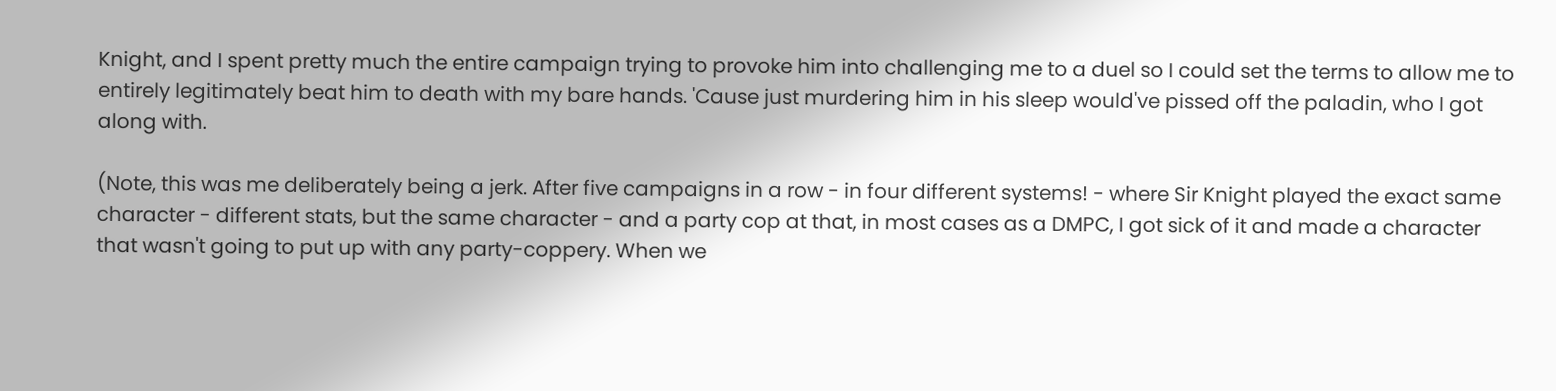Knight, and I spent pretty much the entire campaign trying to provoke him into challenging me to a duel so I could set the terms to allow me to entirely legitimately beat him to death with my bare hands. 'Cause just murdering him in his sleep would've pissed off the paladin, who I got along with.

(Note, this was me deliberately being a jerk. After five campaigns in a row - in four different systems! - where Sir Knight played the exact same character - different stats, but the same character - and a party cop at that, in most cases as a DMPC, I got sick of it and made a character that wasn't going to put up with any party-coppery. When we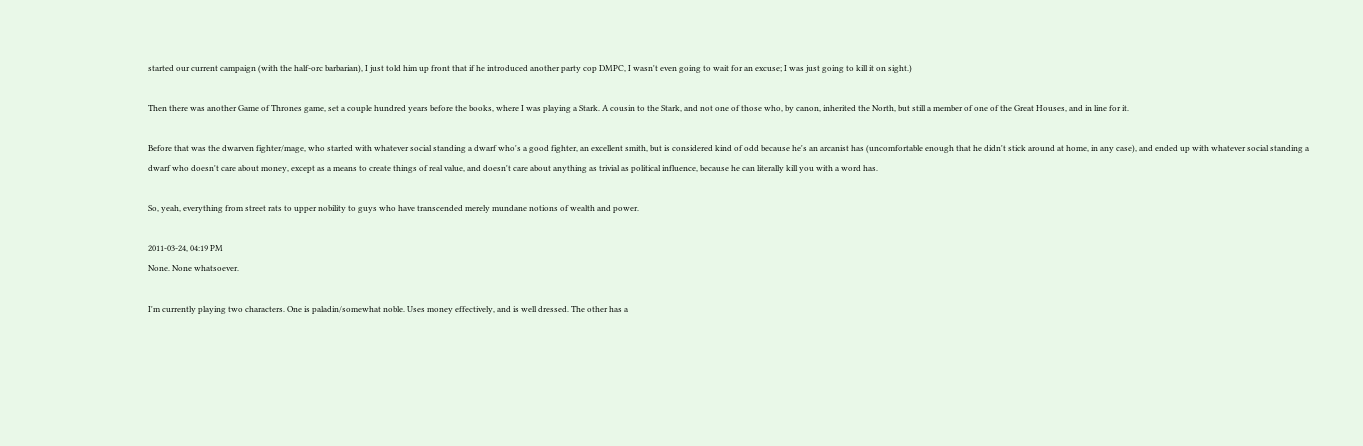started our current campaign (with the half-orc barbarian), I just told him up front that if he introduced another party cop DMPC, I wasn't even going to wait for an excuse; I was just going to kill it on sight.)

Then there was another Game of Thrones game, set a couple hundred years before the books, where I was playing a Stark. A cousin to the Stark, and not one of those who, by canon, inherited the North, but still a member of one of the Great Houses, and in line for it.

Before that was the dwarven fighter/mage, who started with whatever social standing a dwarf who's a good fighter, an excellent smith, but is considered kind of odd because he's an arcanist has (uncomfortable enough that he didn't stick around at home, in any case), and ended up with whatever social standing a dwarf who doesn't care about money, except as a means to create things of real value, and doesn't care about anything as trivial as political influence, because he can literally kill you with a word has.

So, yeah, everything from street rats to upper nobility to guys who have transcended merely mundane notions of wealth and power.

2011-03-24, 04:19 PM
None. None whatsoever.

I'm currently playing two characters. One is paladin/somewhat noble. Uses money effectively, and is well dressed. The other has a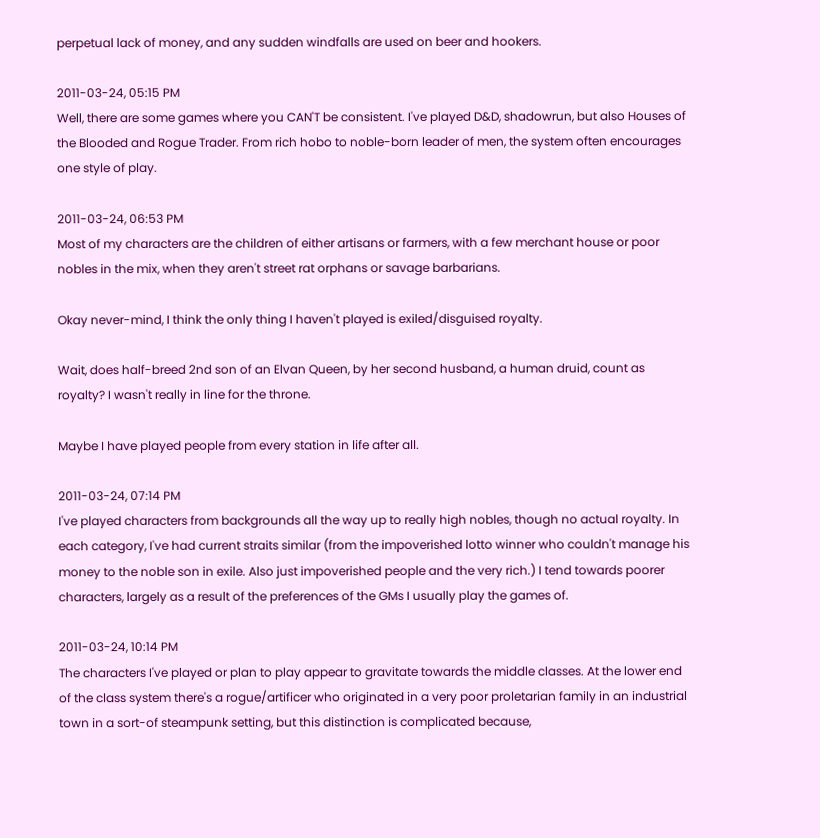perpetual lack of money, and any sudden windfalls are used on beer and hookers.

2011-03-24, 05:15 PM
Well, there are some games where you CAN'T be consistent. I've played D&D, shadowrun, but also Houses of the Blooded and Rogue Trader. From rich hobo to noble-born leader of men, the system often encourages one style of play.

2011-03-24, 06:53 PM
Most of my characters are the children of either artisans or farmers, with a few merchant house or poor nobles in the mix, when they aren't street rat orphans or savage barbarians.

Okay never-mind, I think the only thing I haven't played is exiled/disguised royalty.

Wait, does half-breed 2nd son of an Elvan Queen, by her second husband, a human druid, count as royalty? I wasn't really in line for the throne.

Maybe I have played people from every station in life after all.

2011-03-24, 07:14 PM
I've played characters from backgrounds all the way up to really high nobles, though no actual royalty. In each category, I've had current straits similar (from the impoverished lotto winner who couldn't manage his money to the noble son in exile. Also just impoverished people and the very rich.) I tend towards poorer characters, largely as a result of the preferences of the GMs I usually play the games of.

2011-03-24, 10:14 PM
The characters I've played or plan to play appear to gravitate towards the middle classes. At the lower end of the class system there's a rogue/artificer who originated in a very poor proletarian family in an industrial town in a sort-of steampunk setting, but this distinction is complicated because,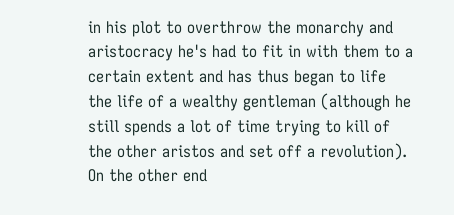in his plot to overthrow the monarchy and aristocracy he's had to fit in with them to a certain extent and has thus began to life the life of a wealthy gentleman (although he still spends a lot of time trying to kill of the other aristos and set off a revolution). On the other end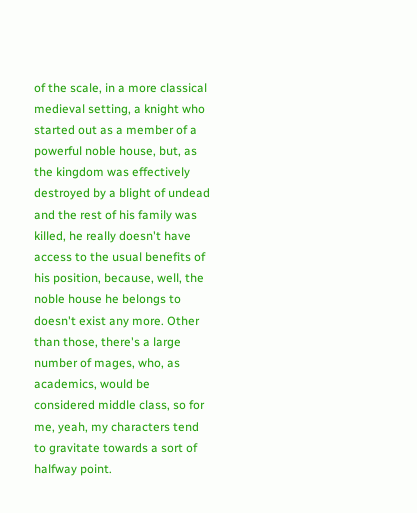of the scale, in a more classical medieval setting, a knight who started out as a member of a powerful noble house, but, as the kingdom was effectively destroyed by a blight of undead and the rest of his family was killed, he really doesn't have access to the usual benefits of his position, because, well, the noble house he belongs to doesn't exist any more. Other than those, there's a large number of mages, who, as academics, would be considered middle class, so for me, yeah, my characters tend to gravitate towards a sort of halfway point.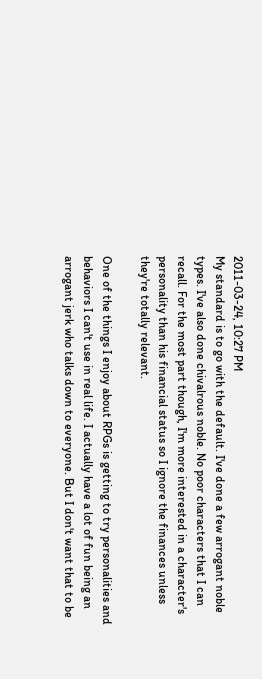2011-03-24, 10:27 PM
My standard is to go with the default. I've done a few arrogant noble types. I've also done chivalrous noble. No poor characters that I can recall. For the most part though, I'm more interested in a character's personality than his financial status so I ignore the finances unless they're totally relevant.

One of the things I enjoy about RPGs is getting to try personalities and behaviors I can't use in real life. I actually have a lot of fun being an arrogant jerk who talks down to everyone. But I don't want that to be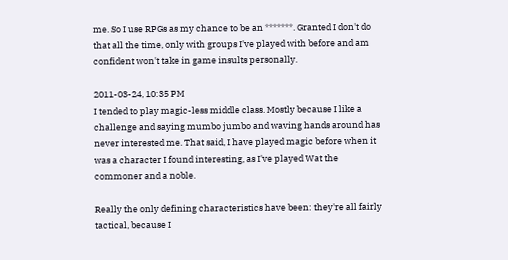me. So I use RPGs as my chance to be an *******. Granted I don't do that all the time, only with groups I've played with before and am confident won't take in game insults personally.

2011-03-24, 10:35 PM
I tended to play magic-less middle class. Mostly because I like a challenge and saying mumbo jumbo and waving hands around has never interested me. That said, I have played magic before when it was a character I found interesting, as I've played Wat the commoner and a noble.

Really the only defining characteristics have been: they're all fairly tactical, because I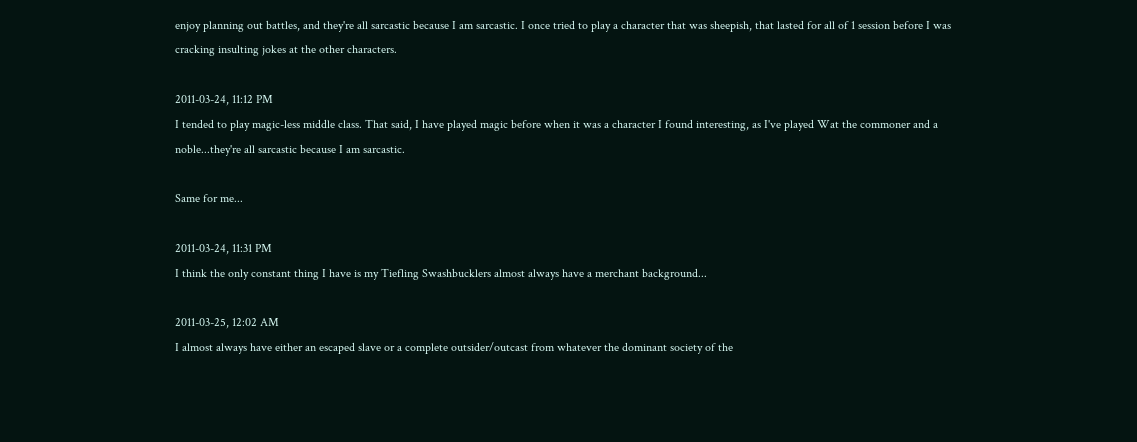enjoy planning out battles, and they're all sarcastic because I am sarcastic. I once tried to play a character that was sheepish, that lasted for all of 1 session before I was cracking insulting jokes at the other characters.

2011-03-24, 11:12 PM
I tended to play magic-less middle class. That said, I have played magic before when it was a character I found interesting, as I've played Wat the commoner and a noble...they're all sarcastic because I am sarcastic.

Same for me...

2011-03-24, 11:31 PM
I think the only constant thing I have is my Tiefling Swashbucklers almost always have a merchant background...

2011-03-25, 12:02 AM
I almost always have either an escaped slave or a complete outsider/outcast from whatever the dominant society of the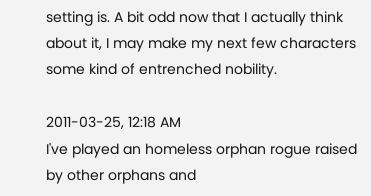setting is. A bit odd now that I actually think about it, I may make my next few characters some kind of entrenched nobility.

2011-03-25, 12:18 AM
I've played an homeless orphan rogue raised by other orphans and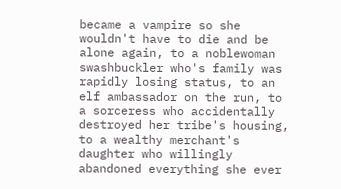became a vampire so she wouldn't have to die and be alone again, to a noblewoman swashbuckler who's family was rapidly losing status, to an elf ambassador on the run, to a sorceress who accidentally destroyed her tribe's housing, to a wealthy merchant's daughter who willingly abandoned everything she ever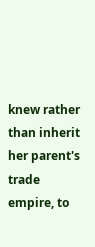knew rather than inherit her parent's trade empire, to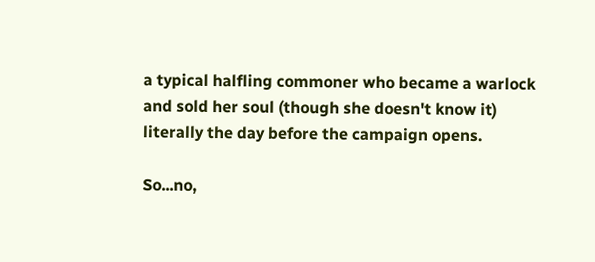a typical halfling commoner who became a warlock and sold her soul (though she doesn't know it) literally the day before the campaign opens.

So...no,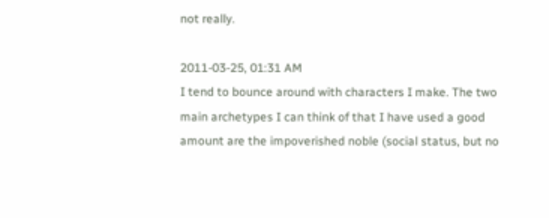not really.

2011-03-25, 01:31 AM
I tend to bounce around with characters I make. The two main archetypes I can think of that I have used a good amount are the impoverished noble (social status, but no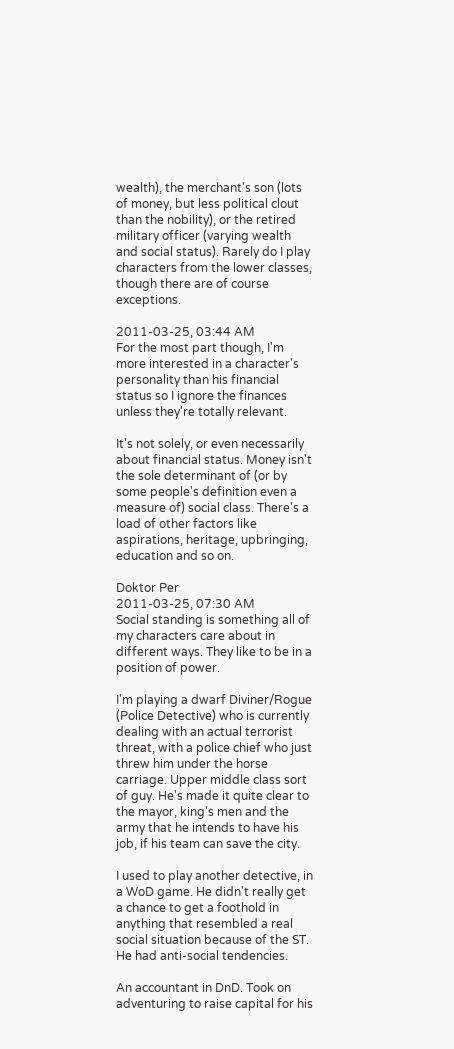wealth), the merchant's son (lots of money, but less political clout than the nobility), or the retired military officer (varying wealth and social status). Rarely do I play characters from the lower classes, though there are of course exceptions.

2011-03-25, 03:44 AM
For the most part though, I'm more interested in a character's personality than his financial status so I ignore the finances unless they're totally relevant.

It's not solely, or even necessarily about financial status. Money isn't the sole determinant of (or by some people's definition even a measure of) social class. There's a load of other factors like aspirations, heritage, upbringing, education and so on.

Doktor Per
2011-03-25, 07:30 AM
Social standing is something all of my characters care about in different ways. They like to be in a position of power.

I'm playing a dwarf Diviner/Rogue (Police Detective) who is currently dealing with an actual terrorist threat, with a police chief who just threw him under the horse carriage. Upper middle class sort of guy. He's made it quite clear to the mayor, king's men and the army that he intends to have his job, if his team can save the city.

I used to play another detective, in a WoD game. He didn't really get a chance to get a foothold in anything that resembled a real social situation because of the ST. He had anti-social tendencies.

An accountant in DnD. Took on adventuring to raise capital for his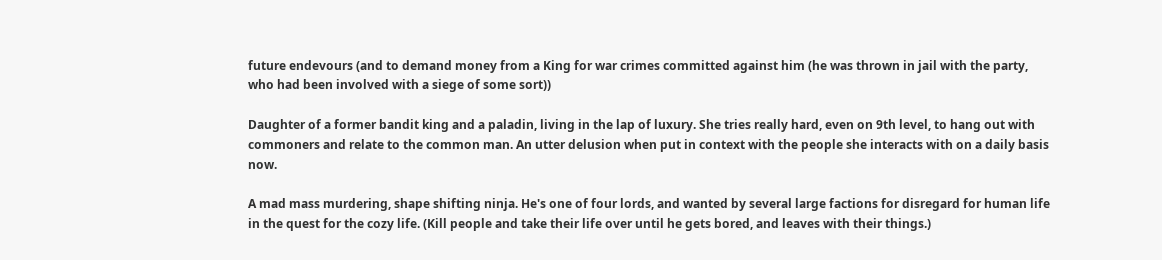future endevours (and to demand money from a King for war crimes committed against him (he was thrown in jail with the party, who had been involved with a siege of some sort))

Daughter of a former bandit king and a paladin, living in the lap of luxury. She tries really hard, even on 9th level, to hang out with commoners and relate to the common man. An utter delusion when put in context with the people she interacts with on a daily basis now.

A mad mass murdering, shape shifting ninja. He's one of four lords, and wanted by several large factions for disregard for human life in the quest for the cozy life. (Kill people and take their life over until he gets bored, and leaves with their things.)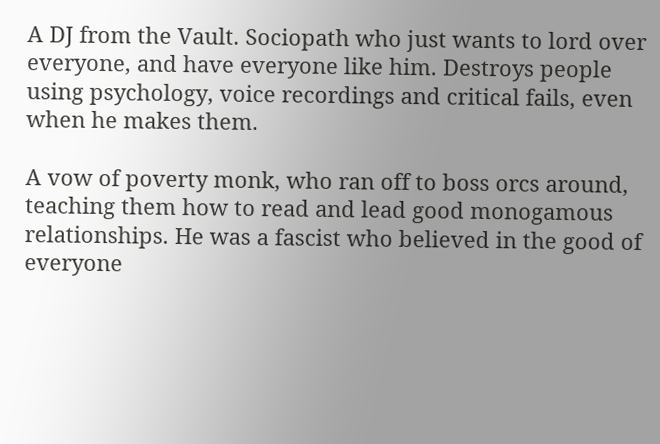A DJ from the Vault. Sociopath who just wants to lord over everyone, and have everyone like him. Destroys people using psychology, voice recordings and critical fails, even when he makes them.

A vow of poverty monk, who ran off to boss orcs around, teaching them how to read and lead good monogamous relationships. He was a fascist who believed in the good of everyone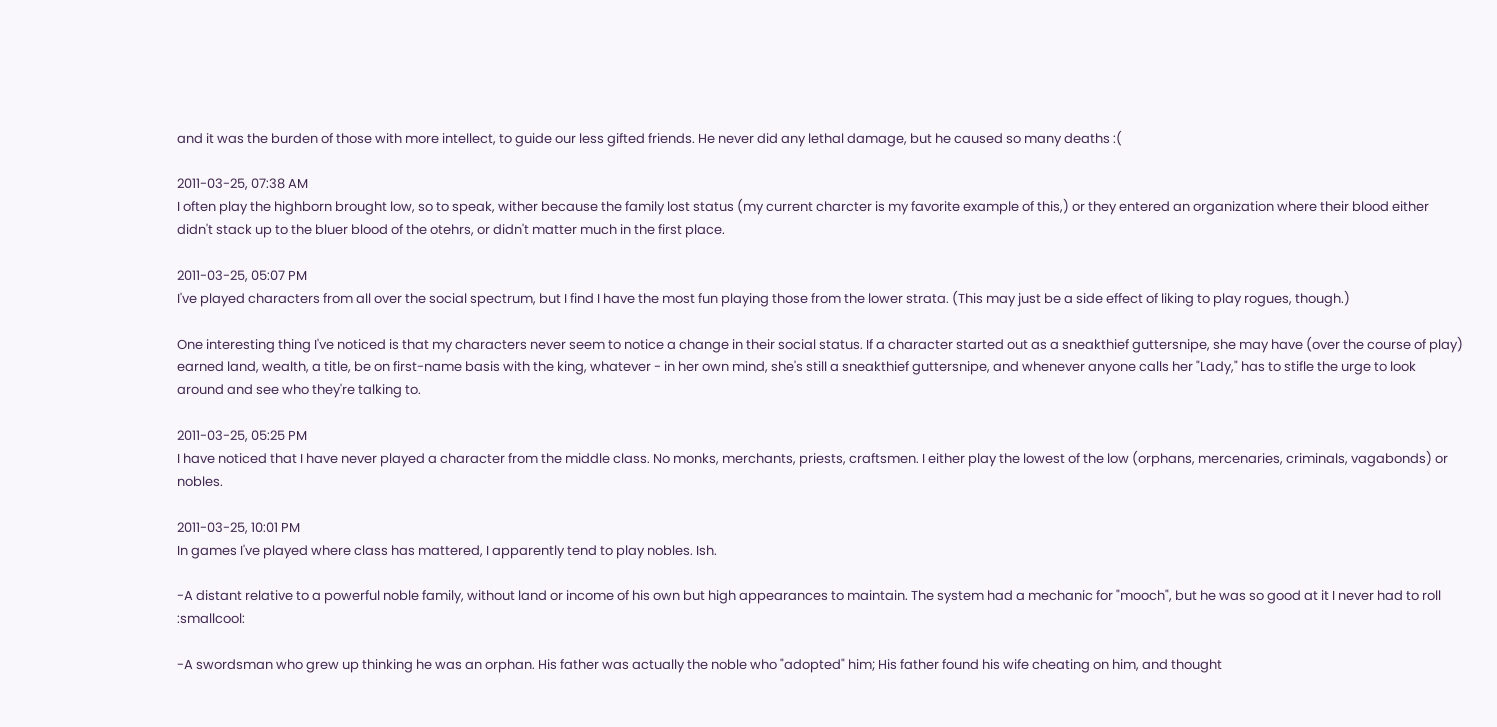and it was the burden of those with more intellect, to guide our less gifted friends. He never did any lethal damage, but he caused so many deaths :(

2011-03-25, 07:38 AM
I often play the highborn brought low, so to speak, wither because the family lost status (my current charcter is my favorite example of this,) or they entered an organization where their blood either didn't stack up to the bluer blood of the otehrs, or didn't matter much in the first place.

2011-03-25, 05:07 PM
I've played characters from all over the social spectrum, but I find I have the most fun playing those from the lower strata. (This may just be a side effect of liking to play rogues, though.)

One interesting thing I've noticed is that my characters never seem to notice a change in their social status. If a character started out as a sneakthief guttersnipe, she may have (over the course of play) earned land, wealth, a title, be on first-name basis with the king, whatever - in her own mind, she's still a sneakthief guttersnipe, and whenever anyone calls her "Lady," has to stifle the urge to look around and see who they're talking to.

2011-03-25, 05:25 PM
I have noticed that I have never played a character from the middle class. No monks, merchants, priests, craftsmen. I either play the lowest of the low (orphans, mercenaries, criminals, vagabonds) or nobles.

2011-03-25, 10:01 PM
In games I've played where class has mattered, I apparently tend to play nobles. Ish.

-A distant relative to a powerful noble family, without land or income of his own but high appearances to maintain. The system had a mechanic for "mooch", but he was so good at it I never had to roll :smallcool:

-A swordsman who grew up thinking he was an orphan. His father was actually the noble who "adopted" him; His father found his wife cheating on him, and thought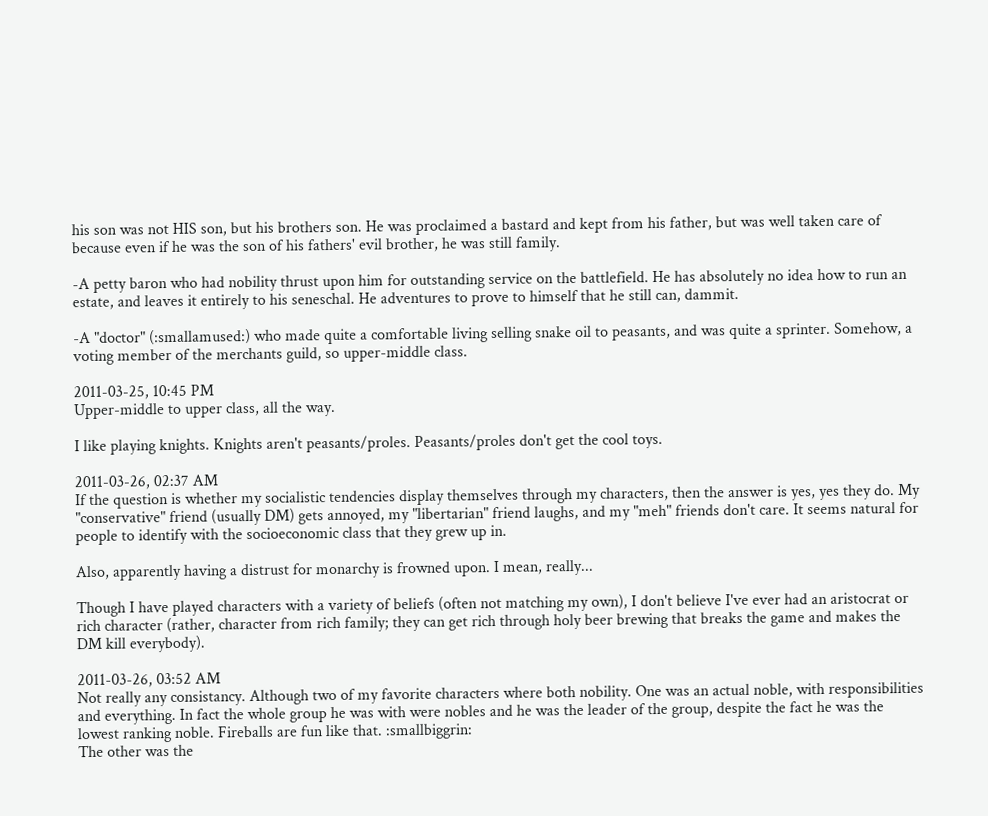his son was not HIS son, but his brothers son. He was proclaimed a bastard and kept from his father, but was well taken care of because even if he was the son of his fathers' evil brother, he was still family.

-A petty baron who had nobility thrust upon him for outstanding service on the battlefield. He has absolutely no idea how to run an estate, and leaves it entirely to his seneschal. He adventures to prove to himself that he still can, dammit.

-A "doctor" (:smallamused:) who made quite a comfortable living selling snake oil to peasants, and was quite a sprinter. Somehow, a voting member of the merchants guild, so upper-middle class.

2011-03-25, 10:45 PM
Upper-middle to upper class, all the way.

I like playing knights. Knights aren't peasants/proles. Peasants/proles don't get the cool toys.

2011-03-26, 02:37 AM
If the question is whether my socialistic tendencies display themselves through my characters, then the answer is yes, yes they do. My "conservative" friend (usually DM) gets annoyed, my "libertarian" friend laughs, and my "meh" friends don't care. It seems natural for people to identify with the socioeconomic class that they grew up in.

Also, apparently having a distrust for monarchy is frowned upon. I mean, really...

Though I have played characters with a variety of beliefs (often not matching my own), I don't believe I've ever had an aristocrat or rich character (rather, character from rich family; they can get rich through holy beer brewing that breaks the game and makes the DM kill everybody).

2011-03-26, 03:52 AM
Not really any consistancy. Although two of my favorite characters where both nobility. One was an actual noble, with responsibilities and everything. In fact the whole group he was with were nobles and he was the leader of the group, despite the fact he was the lowest ranking noble. Fireballs are fun like that. :smallbiggrin:
The other was the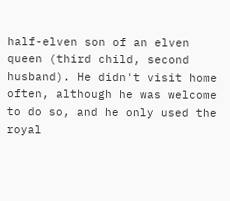half-elven son of an elven queen (third child, second husband). He didn't visit home often, although he was welcome to do so, and he only used the royal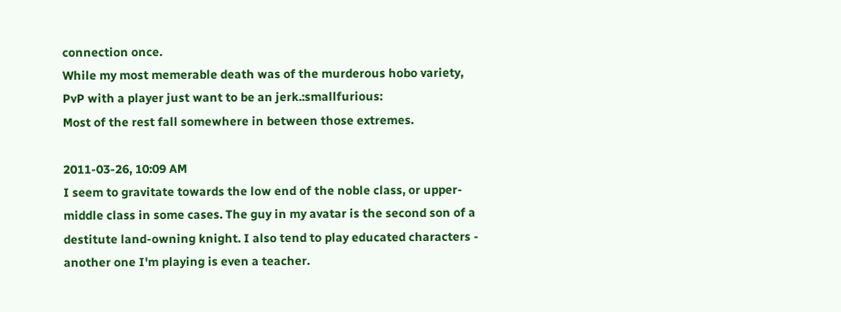connection once.
While my most memerable death was of the murderous hobo variety, PvP with a player just want to be an jerk.:smallfurious:
Most of the rest fall somewhere in between those extremes.

2011-03-26, 10:09 AM
I seem to gravitate towards the low end of the noble class, or upper-middle class in some cases. The guy in my avatar is the second son of a destitute land-owning knight. I also tend to play educated characters - another one I'm playing is even a teacher.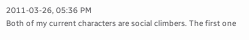2011-03-26, 05:36 PM
Both of my current characters are social climbers. The first one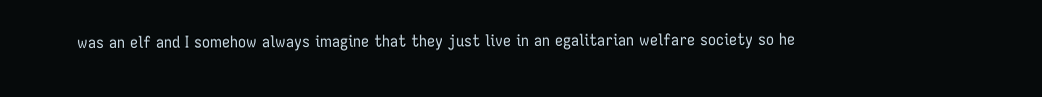was an elf and I somehow always imagine that they just live in an egalitarian welfare society so he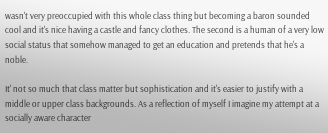wasn't very preoccupied with this whole class thing but becoming a baron sounded cool and it's nice having a castle and fancy clothes. The second is a human of a very low social status that somehow managed to get an education and pretends that he's a noble.

It' not so much that class matter but sophistication and it's easier to justify with a middle or upper class backgrounds. As a reflection of myself I imagine my attempt at a socially aware character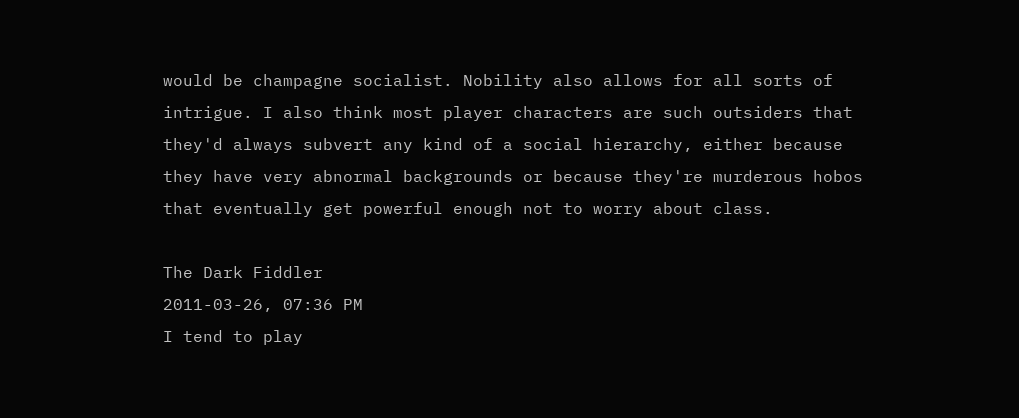would be champagne socialist. Nobility also allows for all sorts of intrigue. I also think most player characters are such outsiders that they'd always subvert any kind of a social hierarchy, either because they have very abnormal backgrounds or because they're murderous hobos that eventually get powerful enough not to worry about class.

The Dark Fiddler
2011-03-26, 07:36 PM
I tend to play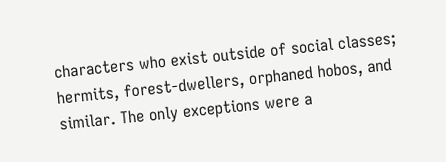characters who exist outside of social classes; hermits, forest-dwellers, orphaned hobos, and similar. The only exceptions were a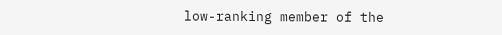low-ranking member of the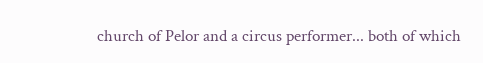church of Pelor and a circus performer... both of which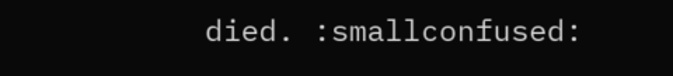died. :smallconfused: